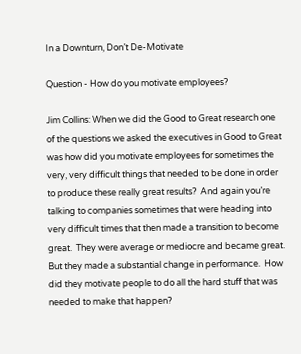In a Downturn, Don’t De-Motivate

Question - How do you motivate employees?

Jim Collins: When we did the Good to Great research one of the questions we asked the executives in Good to Great was how did you motivate employees for sometimes the very, very difficult things that needed to be done in order to produce these really great results?  And again you’re talking to companies sometimes that were heading into very difficult times that then made a transition to become great.  They were average or mediocre and became great.  But they made a substantial change in performance.  How did they motivate people to do all the hard stuff that was needed to make that happen?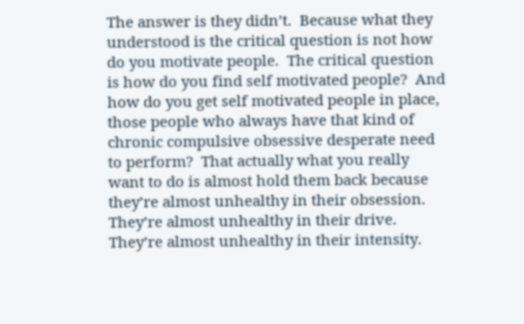The answer is they didn’t.  Because what they understood is the critical question is not how do you motivate people.  The critical question is how do you find self motivated people?  And how do you get self motivated people in place, those people who always have that kind of chronic compulsive obsessive desperate need to perform?  That actually what you really want to do is almost hold them back because they’re almost unhealthy in their obsession.  They’re almost unhealthy in their drive.  They’re almost unhealthy in their intensity.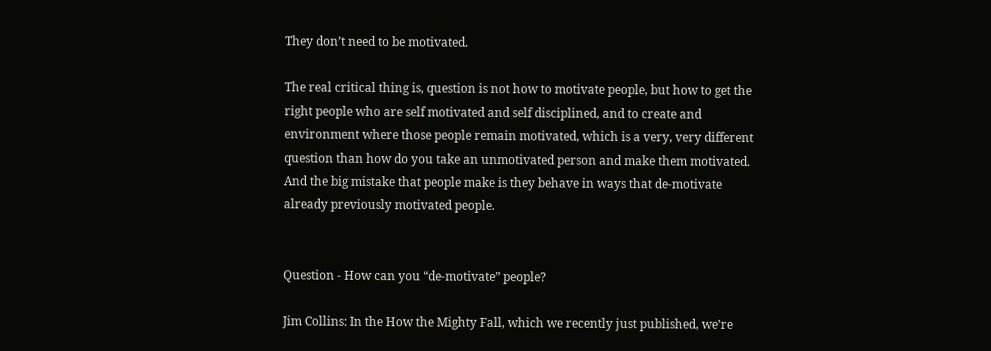They don’t need to be motivated.

The real critical thing is, question is not how to motivate people, but how to get the right people who are self motivated and self disciplined, and to create and environment where those people remain motivated, which is a very, very different question than how do you take an unmotivated person and make them motivated.  And the big mistake that people make is they behave in ways that de-motivate already previously motivated people.


Question - How can you “de-motivate” people?

Jim Collins: In the How the Mighty Fall, which we recently just published, we’re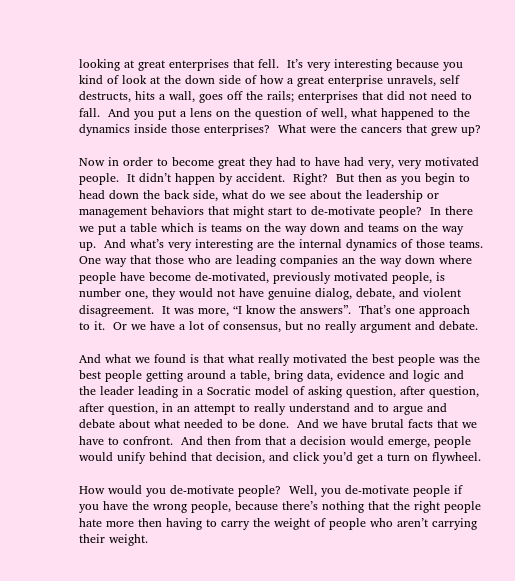looking at great enterprises that fell.  It’s very interesting because you kind of look at the down side of how a great enterprise unravels, self destructs, hits a wall, goes off the rails; enterprises that did not need to fall.  And you put a lens on the question of well, what happened to the dynamics inside those enterprises?  What were the cancers that grew up?

Now in order to become great they had to have had very, very motivated people.  It didn’t happen by accident.  Right?  But then as you begin to head down the back side, what do we see about the leadership or management behaviors that might start to de-motivate people?  In there we put a table which is teams on the way down and teams on the way up.  And what’s very interesting are the internal dynamics of those teams.  One way that those who are leading companies an the way down where people have become de-motivated, previously motivated people, is number one, they would not have genuine dialog, debate, and violent disagreement.  It was more, “I know the answers”.  That’s one approach to it.  Or we have a lot of consensus, but no really argument and debate.

And what we found is that what really motivated the best people was the best people getting around a table, bring data, evidence and logic and the leader leading in a Socratic model of asking question, after question, after question, in an attempt to really understand and to argue and debate about what needed to be done.  And we have brutal facts that we have to confront.  And then from that a decision would emerge, people would unify behind that decision, and click you’d get a turn on flywheel.

How would you de-motivate people?  Well, you de-motivate people if you have the wrong people, because there’s nothing that the right people hate more then having to carry the weight of people who aren’t carrying their weight.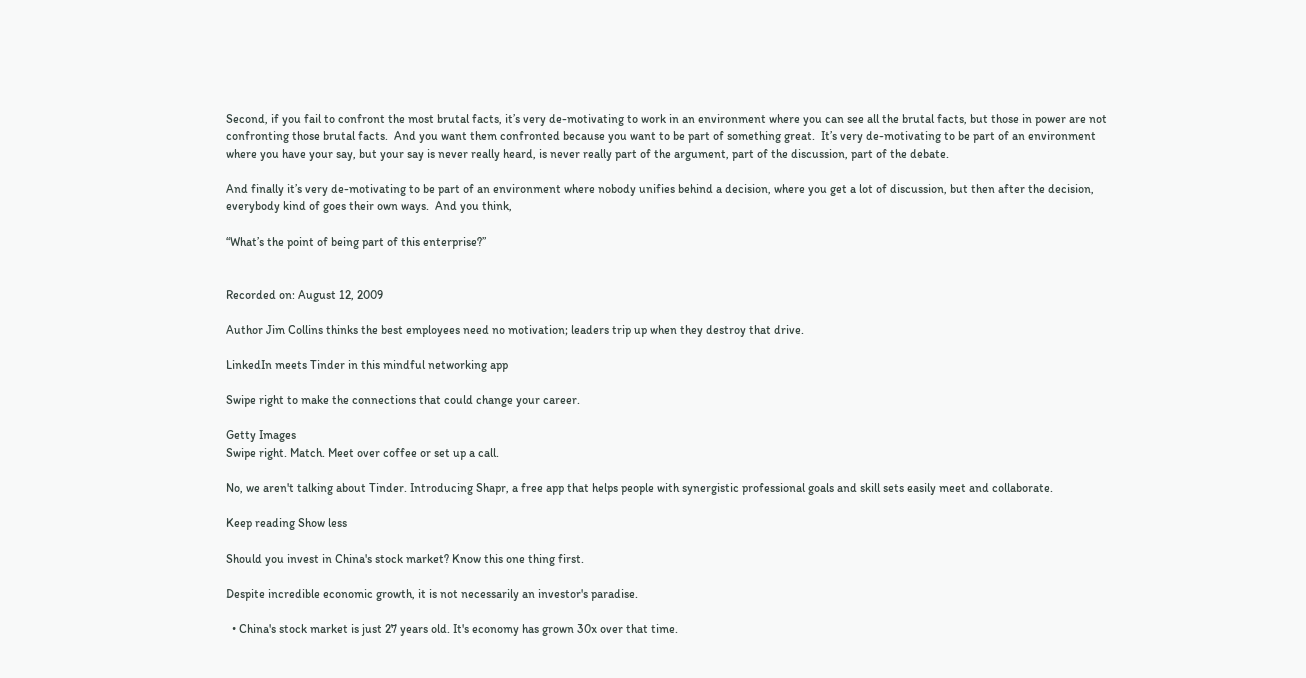Second, if you fail to confront the most brutal facts, it’s very de-motivating to work in an environment where you can see all the brutal facts, but those in power are not confronting those brutal facts.  And you want them confronted because you want to be part of something great.  It’s very de-motivating to be part of an environment where you have your say, but your say is never really heard, is never really part of the argument, part of the discussion, part of the debate.

And finally it’s very de-motivating to be part of an environment where nobody unifies behind a decision, where you get a lot of discussion, but then after the decision, everybody kind of goes their own ways.  And you think,

“What’s the point of being part of this enterprise?”


Recorded on: August 12, 2009

Author Jim Collins thinks the best employees need no motivation; leaders trip up when they destroy that drive.

LinkedIn meets Tinder in this mindful networking app

Swipe right to make the connections that could change your career.

Getty Images
Swipe right. Match. Meet over coffee or set up a call.

No, we aren't talking about Tinder. Introducing Shapr, a free app that helps people with synergistic professional goals and skill sets easily meet and collaborate.

Keep reading Show less

Should you invest in China's stock market? Know this one thing first.

Despite incredible economic growth, it is not necessarily an investor's paradise.

  • China's stock market is just 27 years old. It's economy has grown 30x over that time.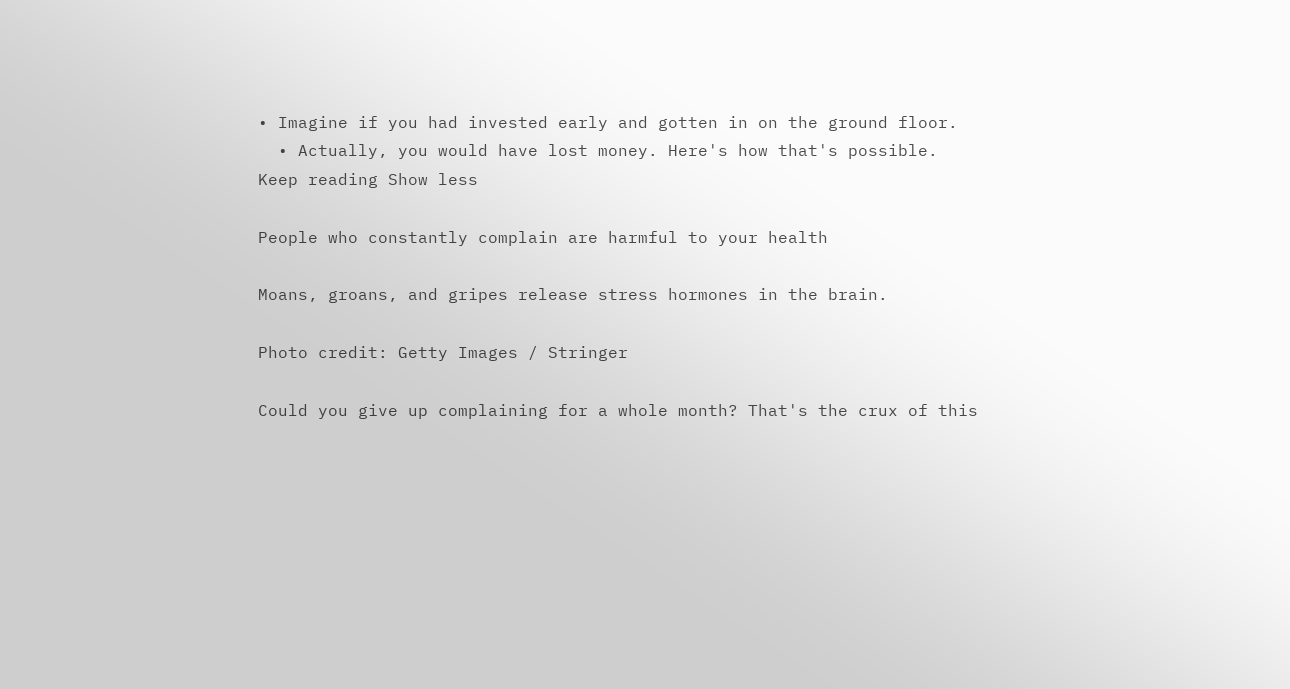• Imagine if you had invested early and gotten in on the ground floor.
  • Actually, you would have lost money. Here's how that's possible.
Keep reading Show less

People who constantly complain are harmful to your health

Moans, groans, and gripes release stress hormones in the brain.

Photo credit: Getty Images / Stringer

Could you give up complaining for a whole month? That's the crux of this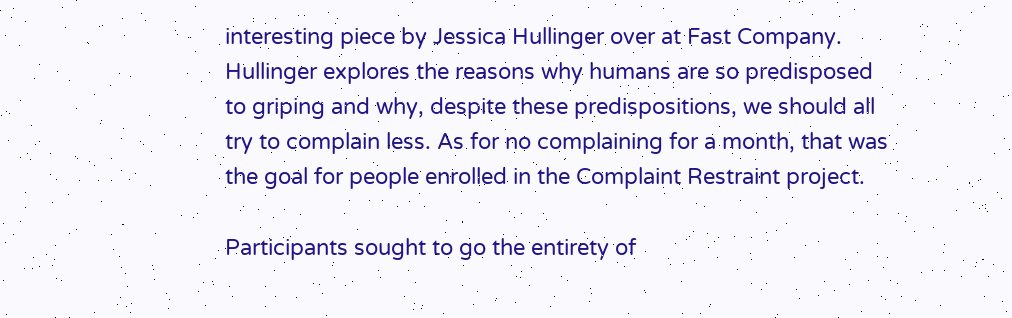interesting piece by Jessica Hullinger over at Fast Company. Hullinger explores the reasons why humans are so predisposed to griping and why, despite these predispositions, we should all try to complain less. As for no complaining for a month, that was the goal for people enrolled in the Complaint Restraint project.

Participants sought to go the entirety of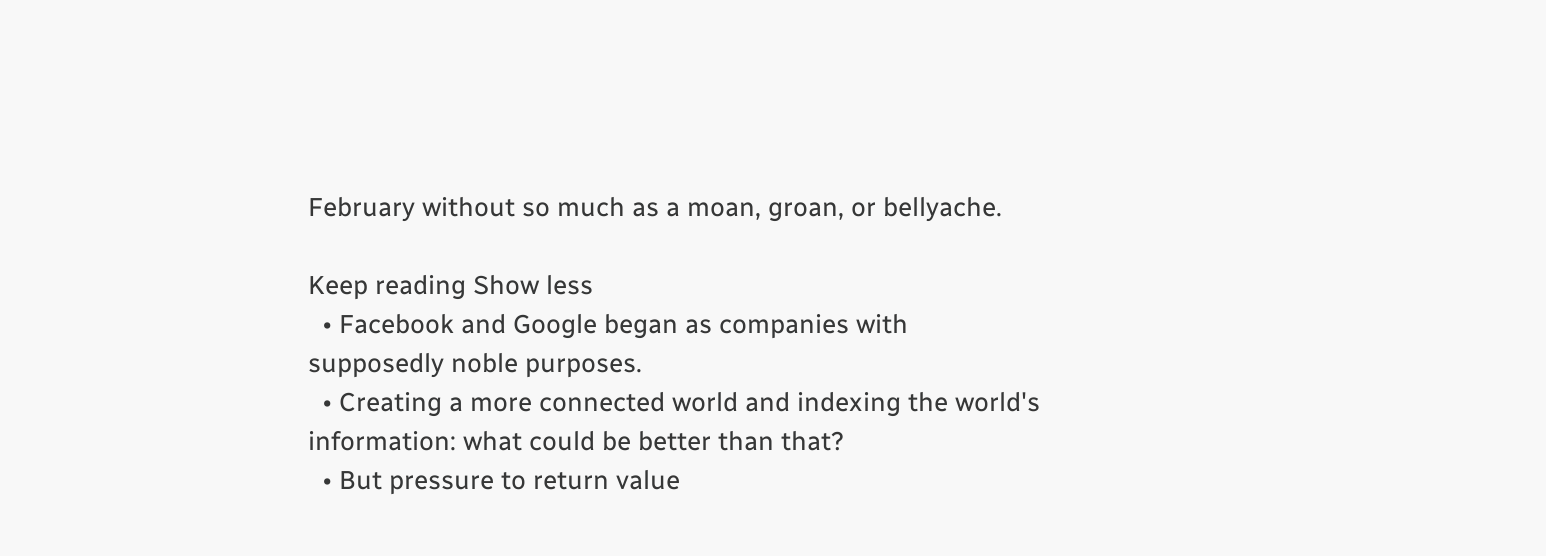February without so much as a moan, groan, or bellyache.

Keep reading Show less
  • Facebook and Google began as companies with supposedly noble purposes.
  • Creating a more connected world and indexing the world's information: what could be better than that?
  • But pressure to return value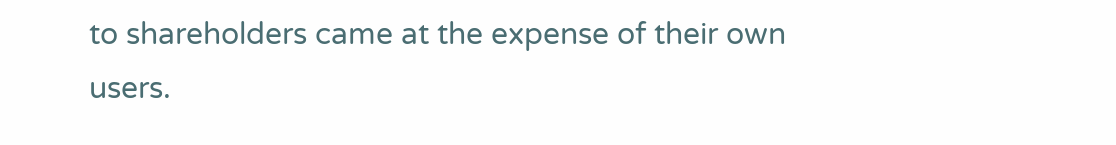to shareholders came at the expense of their own users.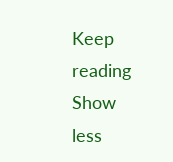Keep reading Show less